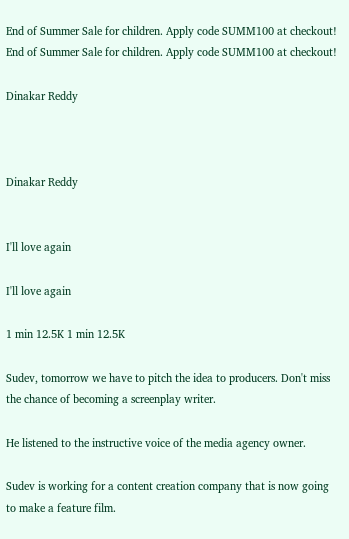End of Summer Sale for children. Apply code SUMM100 at checkout!
End of Summer Sale for children. Apply code SUMM100 at checkout!

Dinakar Reddy



Dinakar Reddy


I'll love again

I'll love again

1 min 12.5K 1 min 12.5K

Sudev, tomorrow we have to pitch the idea to producers. Don't miss the chance of becoming a screenplay writer.

He listened to the instructive voice of the media agency owner.

Sudev is working for a content creation company that is now going to make a feature film.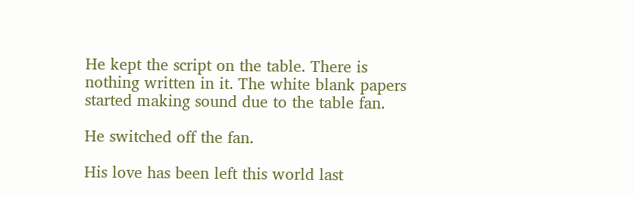He kept the script on the table. There is nothing written in it. The white blank papers started making sound due to the table fan.

He switched off the fan.

His love has been left this world last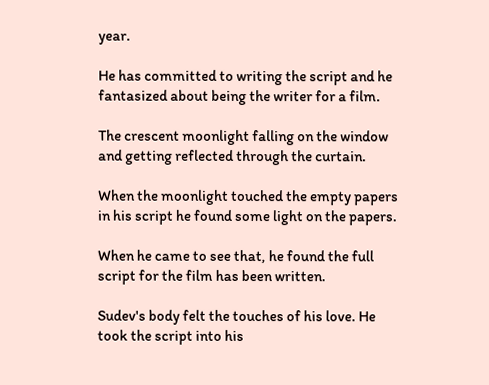year.

He has committed to writing the script and he fantasized about being the writer for a film.

The crescent moonlight falling on the window and getting reflected through the curtain.

When the moonlight touched the empty papers in his script he found some light on the papers.

When he came to see that, he found the full script for the film has been written.

Sudev's body felt the touches of his love. He took the script into his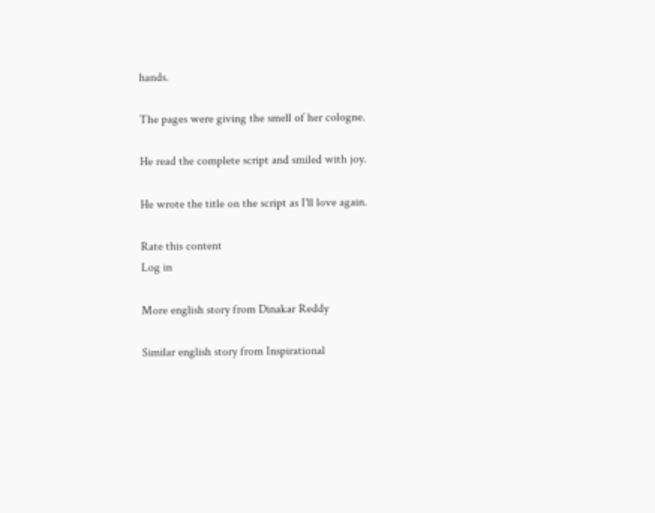hands.

The pages were giving the smell of her cologne.

He read the complete script and smiled with joy.

He wrote the title on the script as I'll love again.

Rate this content
Log in

More english story from Dinakar Reddy

Similar english story from Inspirational